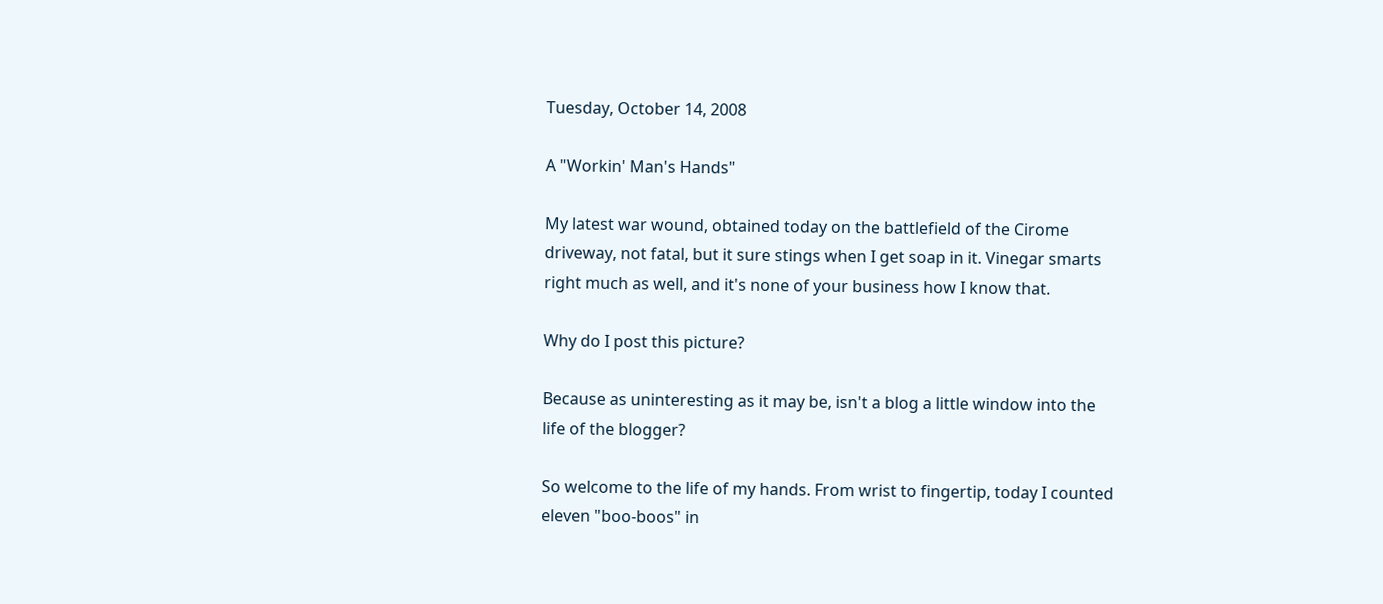Tuesday, October 14, 2008

A "Workin' Man's Hands"

My latest war wound, obtained today on the battlefield of the Cirome driveway, not fatal, but it sure stings when I get soap in it. Vinegar smarts right much as well, and it's none of your business how I know that.

Why do I post this picture?

Because as uninteresting as it may be, isn't a blog a little window into the life of the blogger?

So welcome to the life of my hands. From wrist to fingertip, today I counted eleven "boo-boos" in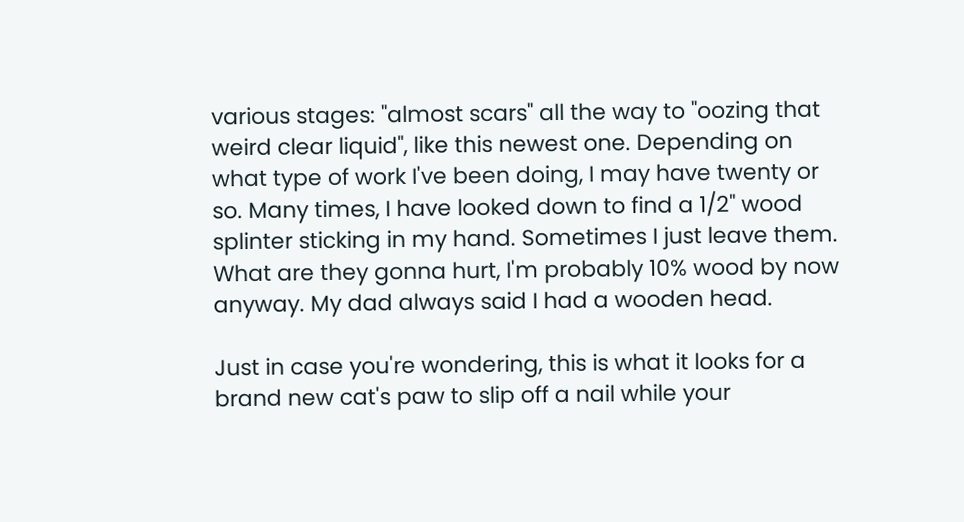various stages: "almost scars" all the way to "oozing that weird clear liquid", like this newest one. Depending on what type of work I've been doing, I may have twenty or so. Many times, I have looked down to find a 1/2" wood splinter sticking in my hand. Sometimes I just leave them.
What are they gonna hurt, I'm probably 10% wood by now anyway. My dad always said I had a wooden head.

Just in case you're wondering, this is what it looks for a brand new cat's paw to slip off a nail while your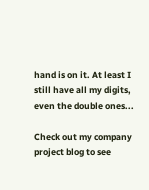hand is on it. At least I still have all my digits, even the double ones...

Check out my company project blog to see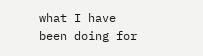what I have been doing for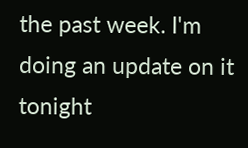the past week. I'm doing an update on it tonight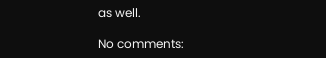as well.

No comments: